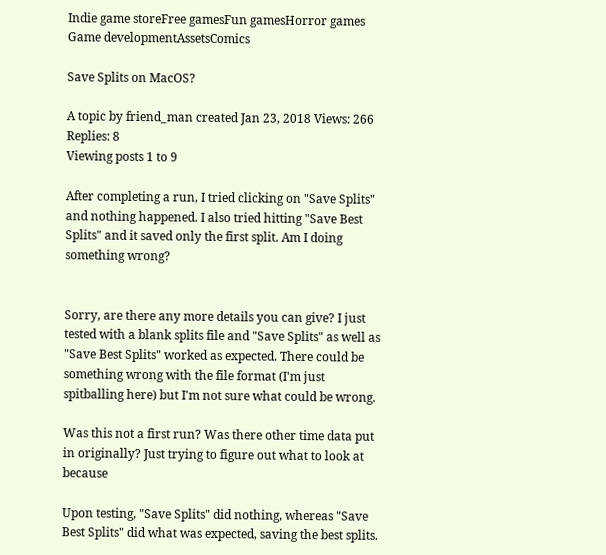Indie game storeFree gamesFun gamesHorror games
Game developmentAssetsComics

Save Splits on MacOS?

A topic by friend_man created Jan 23, 2018 Views: 266 Replies: 8
Viewing posts 1 to 9

After completing a run, I tried clicking on "Save Splits" and nothing happened. I also tried hitting "Save Best Splits" and it saved only the first split. Am I doing something wrong?


Sorry, are there any more details you can give? I just tested with a blank splits file and "Save Splits" as well as "Save Best Splits" worked as expected. There could be something wrong with the file format (I'm just spitballing here) but I'm not sure what could be wrong.

Was this not a first run? Was there other time data put in originally? Just trying to figure out what to look at because

Upon testing, "Save Splits" did nothing, whereas "Save Best Splits" did what was expected, saving the best splits.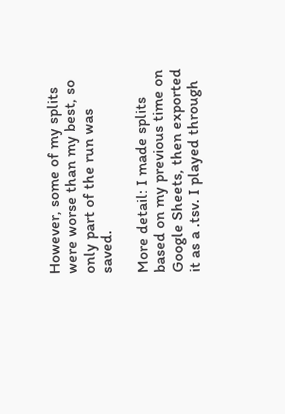However, some of my splits were worse than my best, so only part of the run was saved.

More detail: I made splits based on my previous time on Google Sheets, then exported it as a .tsv. I played through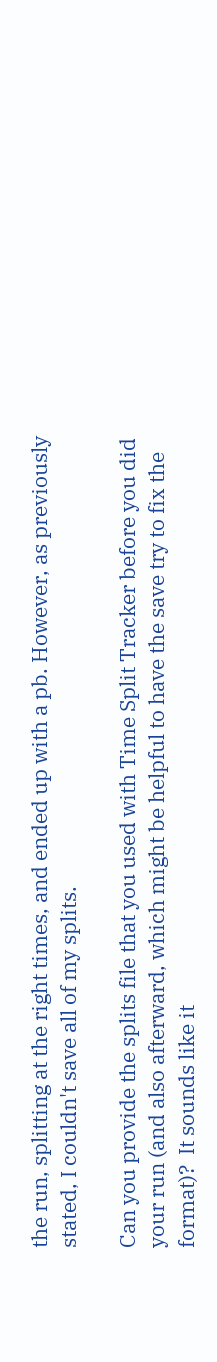the run, splitting at the right times, and ended up with a pb. However, as previously stated, I couldn't save all of my splits.

Can you provide the splits file that you used with Time Split Tracker before you did your run (and also afterward, which might be helpful to have the save try to fix the format)?  It sounds like it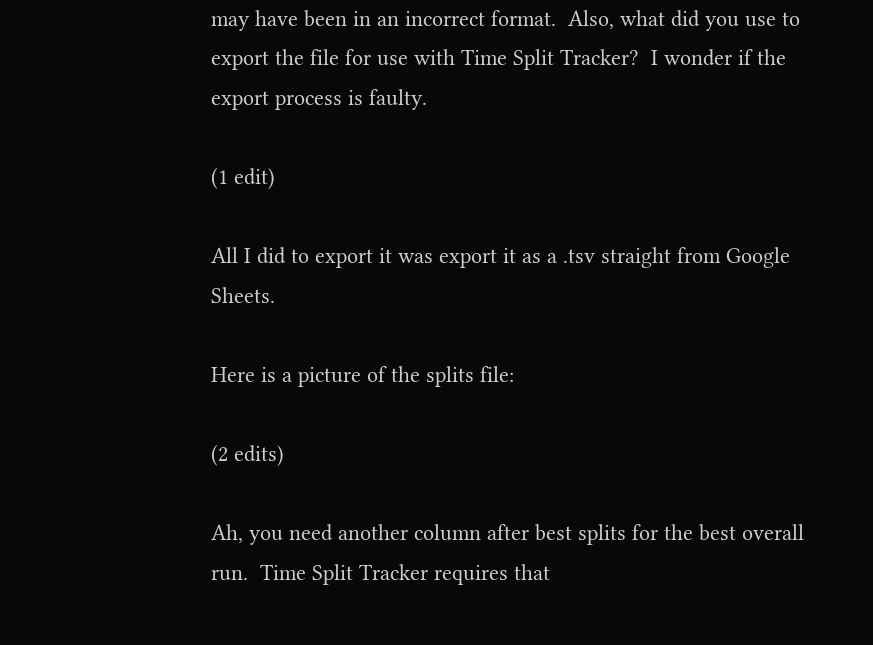may have been in an incorrect format.  Also, what did you use to export the file for use with Time Split Tracker?  I wonder if the export process is faulty.

(1 edit)

All I did to export it was export it as a .tsv straight from Google Sheets.

Here is a picture of the splits file:

(2 edits)

Ah, you need another column after best splits for the best overall run.  Time Split Tracker requires that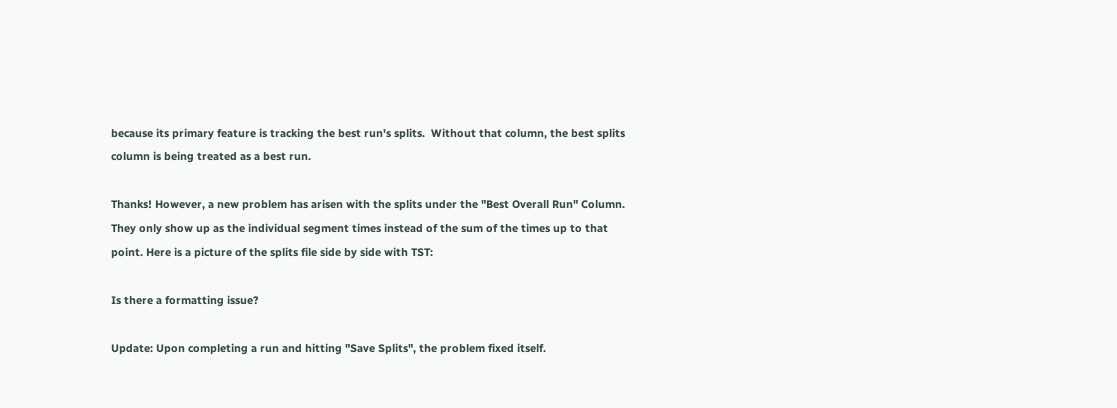because its primary feature is tracking the best run's splits.  Without that column, the best splits column is being treated as a best run.

Thanks! However, a new problem has arisen with the splits under the "Best Overall Run" Column. They only show up as the individual segment times instead of the sum of the times up to that point. Here is a picture of the splits file side by side with TST:

Is there a formatting issue?

Update: Upon completing a run and hitting "Save Splits", the problem fixed itself.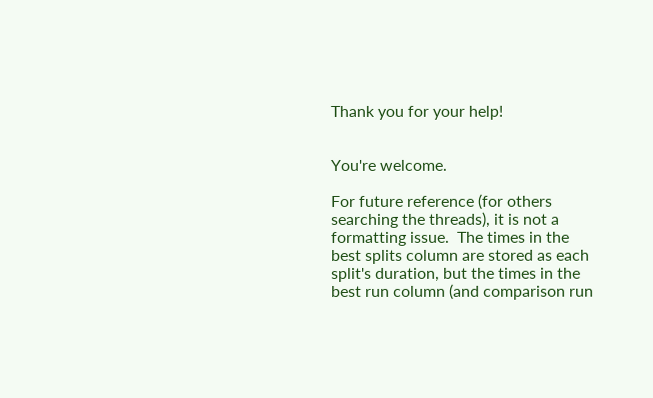Thank you for your help!


You're welcome.

For future reference (for others searching the threads), it is not a formatting issue.  The times in the best splits column are stored as each split's duration, but the times in the best run column (and comparison run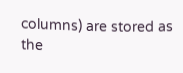columns) are stored as the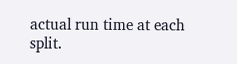actual run time at each split.